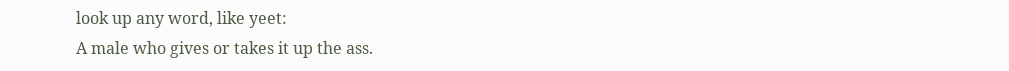look up any word, like yeet:
A male who gives or takes it up the ass.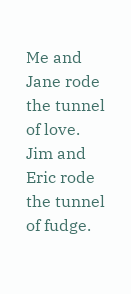Me and Jane rode the tunnel of love.
Jim and Eric rode the tunnel of fudge.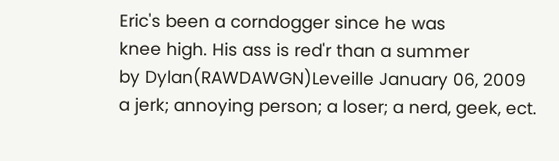Eric's been a corndogger since he was
knee high. His ass is red'r than a summer
by Dylan(RAWDAWGN)Leveille January 06, 2009
a jerk; annoying person; a loser; a nerd, geek, ect.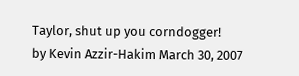Taylor, shut up you corndogger!
by Kevin Azzir-Hakim March 30, 2007